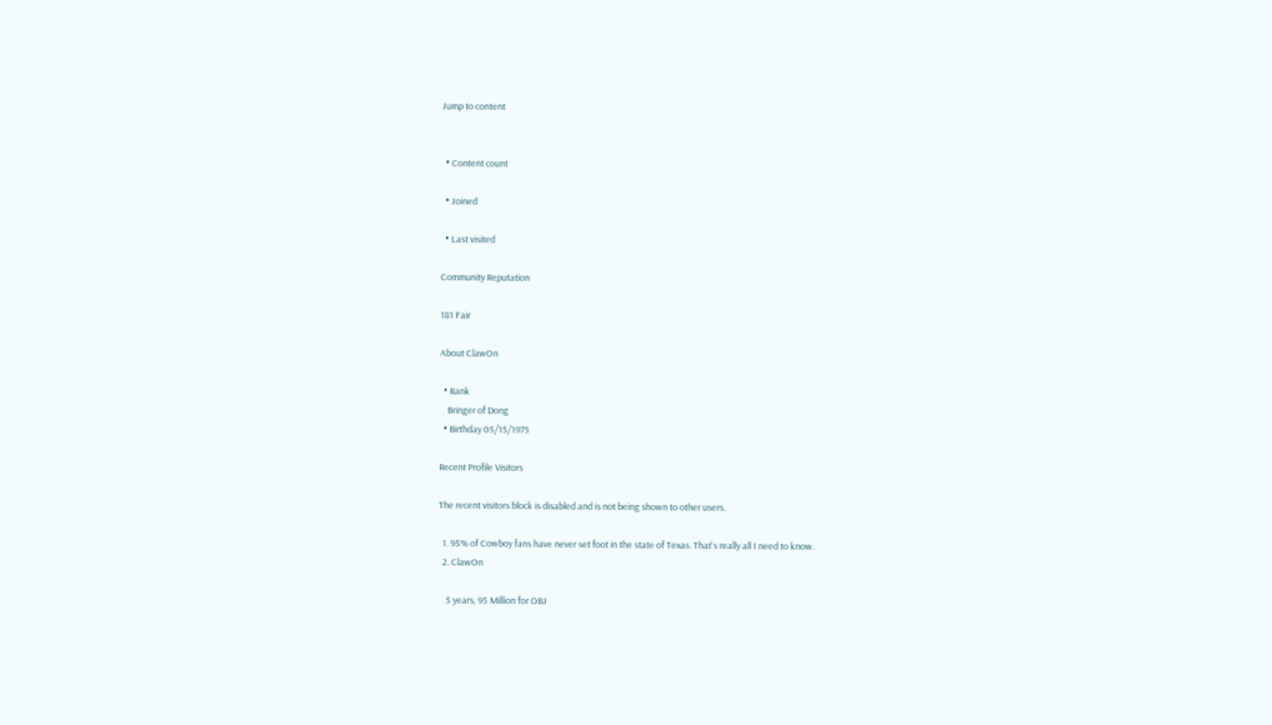Jump to content


  • Content count

  • Joined

  • Last visited

Community Reputation

181 Fair

About ClawOn

  • Rank
    Bringer of Dong
  • Birthday 05/15/1975

Recent Profile Visitors

The recent visitors block is disabled and is not being shown to other users.

  1. 95% of Cowboy fans have never set foot in the state of Texas. That's really all I need to know.
  2. ClawOn

    5 years, 95 Million for OBJ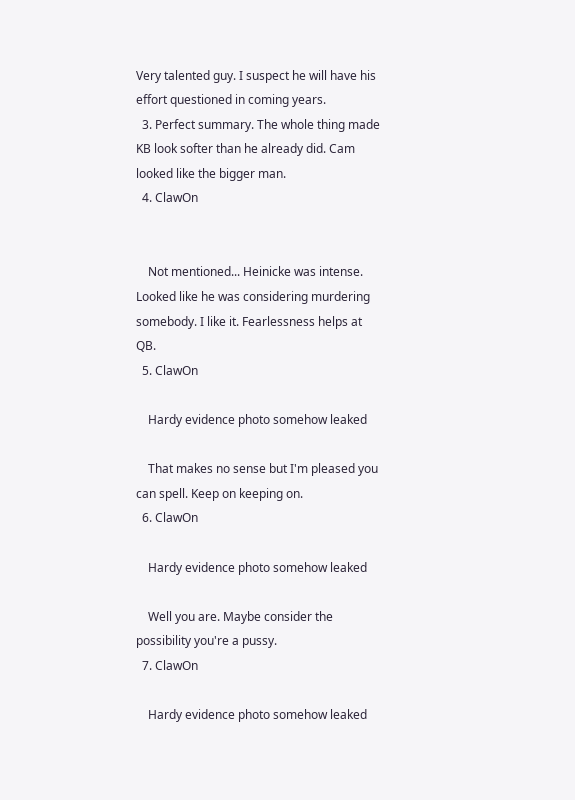Very talented guy. I suspect he will have his effort questioned in coming years.
  3. Perfect summary. The whole thing made KB look softer than he already did. Cam looked like the bigger man.
  4. ClawOn


    Not mentioned... Heinicke was intense. Looked like he was considering murdering somebody. I like it. Fearlessness helps at QB.
  5. ClawOn

    Hardy evidence photo somehow leaked

    That makes no sense but I'm pleased you can spell. Keep on keeping on.
  6. ClawOn

    Hardy evidence photo somehow leaked

    Well you are. Maybe consider the possibility you're a pussy.
  7. ClawOn

    Hardy evidence photo somehow leaked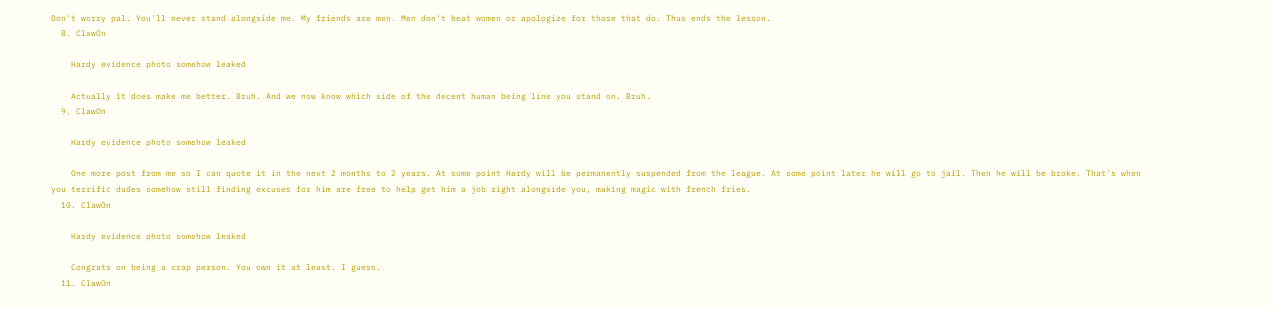Don't worry pal. You'll never stand alongside me. My friends are men. Men don't beat women or apologize for those that do. Thus ends the lesson.
  8. ClawOn

    Hardy evidence photo somehow leaked

    Actually it does make me better. Bruh. And we now know which side of the decent human being line you stand on. Bruh.
  9. ClawOn

    Hardy evidence photo somehow leaked

    One more post from me so I can quote it in the next 2 months to 2 years. At some point Hardy will be permanently suspended from the league. At some point later he will go to jail. Then he will be broke. That's when you terrific dudes somehow still finding excuses for him are free to help get him a job right alongside you, making magic with french fries.
  10. ClawOn

    Hardy evidence photo somehow leaked

    Congrats on being a crap person. You own it at least. I guess.
  11. ClawOn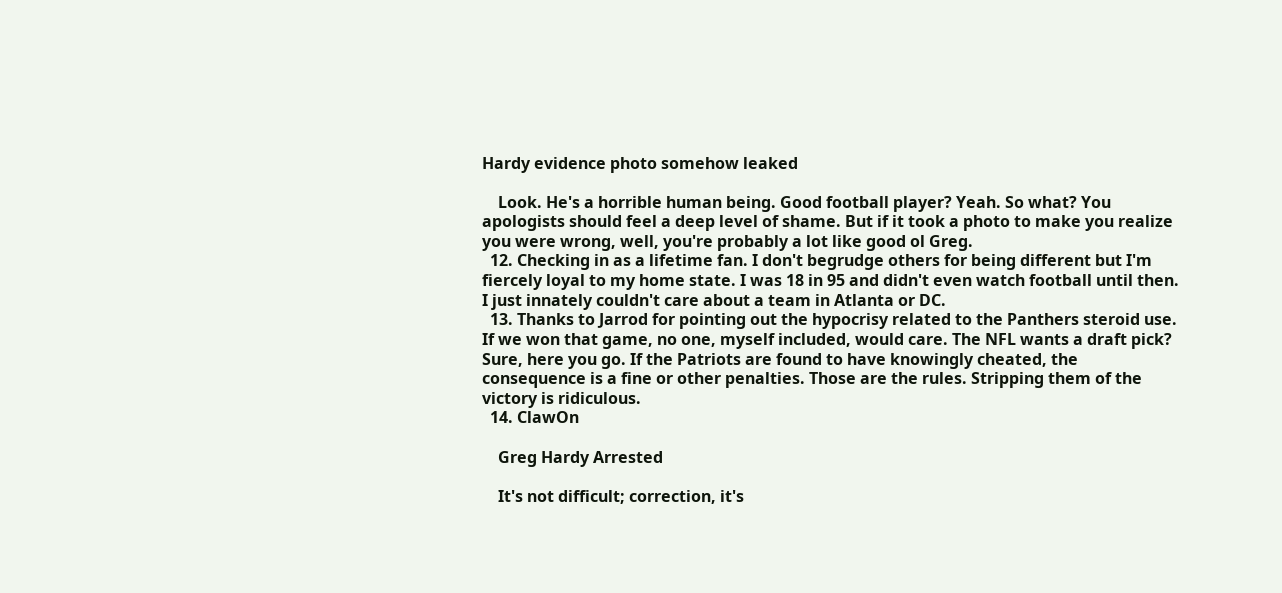Hardy evidence photo somehow leaked

    Look. He's a horrible human being. Good football player? Yeah. So what? You apologists should feel a deep level of shame. But if it took a photo to make you realize you were wrong, well, you're probably a lot like good ol Greg.
  12. Checking in as a lifetime fan. I don't begrudge others for being different but I'm fiercely loyal to my home state. I was 18 in 95 and didn't even watch football until then. I just innately couldn't care about a team in Atlanta or DC.
  13. Thanks to Jarrod for pointing out the hypocrisy related to the Panthers steroid use. If we won that game, no one, myself included, would care. The NFL wants a draft pick? Sure, here you go. If the Patriots are found to have knowingly cheated, the consequence is a fine or other penalties. Those are the rules. Stripping them of the victory is ridiculous.
  14. ClawOn

    Greg Hardy Arrested

    It's not difficult; correction, it's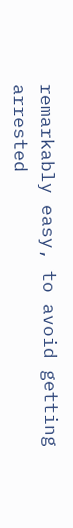remarkably easy, to avoid getting arrested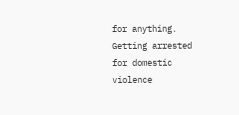for anything. Getting arrested for domestic violence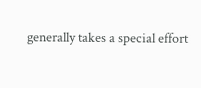generally takes a special effort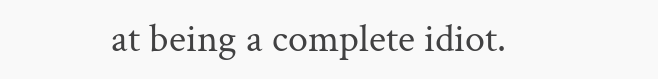at being a complete idiot.